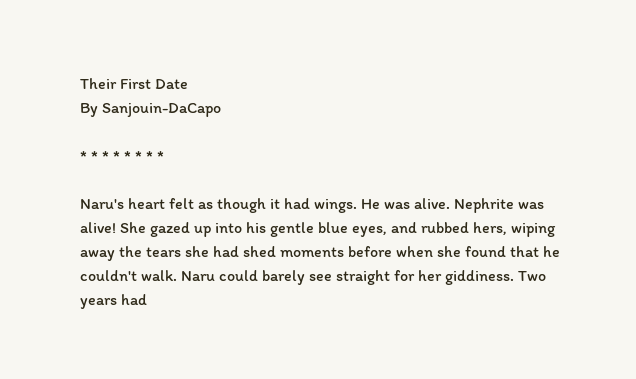Their First Date
By Sanjouin-DaCapo

* * * * * * * *

Naru's heart felt as though it had wings. He was alive. Nephrite was alive! She gazed up into his gentle blue eyes, and rubbed hers, wiping away the tears she had shed moments before when she found that he couldn't walk. Naru could barely see straight for her giddiness. Two years had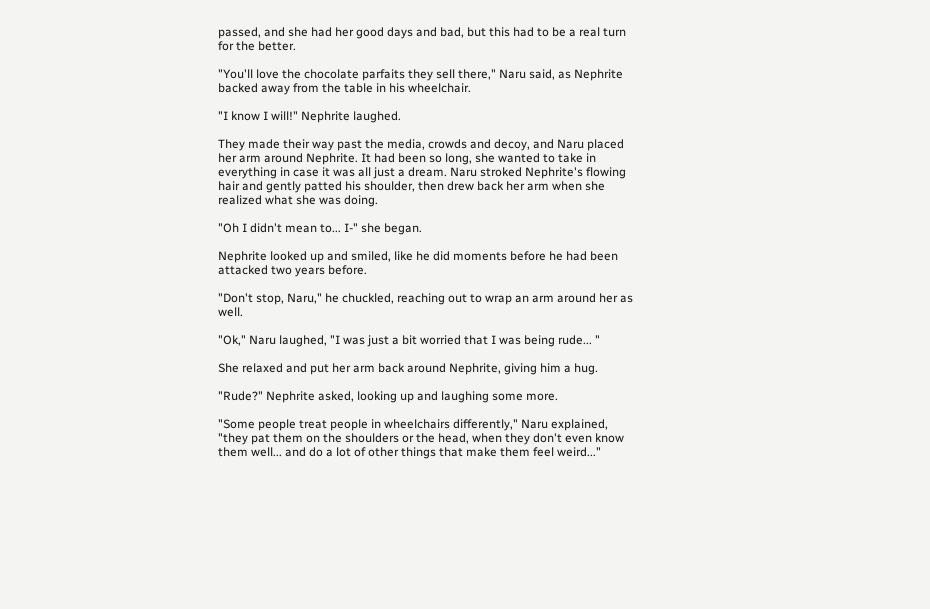passed, and she had her good days and bad, but this had to be a real turn for the better.

"You'll love the chocolate parfaits they sell there," Naru said, as Nephrite backed away from the table in his wheelchair.

"I know I will!" Nephrite laughed.

They made their way past the media, crowds and decoy, and Naru placed her arm around Nephrite. It had been so long, she wanted to take in everything in case it was all just a dream. Naru stroked Nephrite's flowing hair and gently patted his shoulder, then drew back her arm when she realized what she was doing.

"Oh I didn't mean to... I-" she began.

Nephrite looked up and smiled, like he did moments before he had been attacked two years before.

"Don't stop, Naru," he chuckled, reaching out to wrap an arm around her as well.

"Ok," Naru laughed, "I was just a bit worried that I was being rude... "

She relaxed and put her arm back around Nephrite, giving him a hug.

"Rude?" Nephrite asked, looking up and laughing some more.

"Some people treat people in wheelchairs differently," Naru explained, "they pat them on the shoulders or the head, when they don't even know them well... and do a lot of other things that make them feel weird..."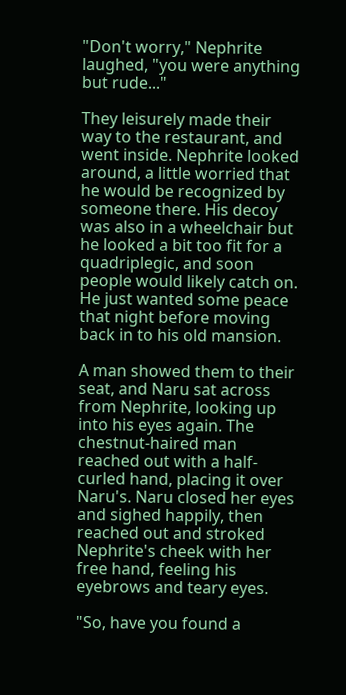"Don't worry," Nephrite laughed, "you were anything but rude..."

They leisurely made their way to the restaurant, and went inside. Nephrite looked around, a little worried that he would be recognized by someone there. His decoy was also in a wheelchair but he looked a bit too fit for a quadriplegic, and soon people would likely catch on. He just wanted some peace that night before moving back in to his old mansion.

A man showed them to their seat, and Naru sat across from Nephrite, looking up into his eyes again. The chestnut-haired man reached out with a half-curled hand, placing it over Naru's. Naru closed her eyes and sighed happily, then reached out and stroked Nephrite's cheek with her free hand, feeling his eyebrows and teary eyes.

"So, have you found a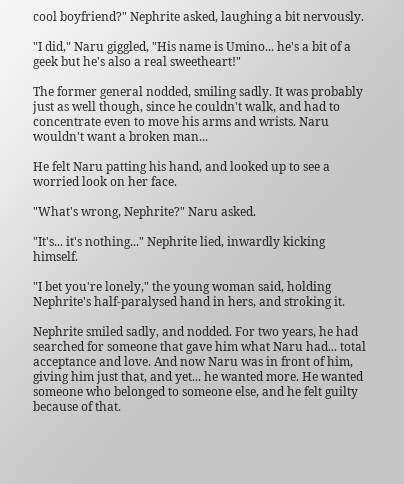cool boyfriend?" Nephrite asked, laughing a bit nervously.

"I did," Naru giggled, "His name is Umino... he's a bit of a geek but he's also a real sweetheart!"

The former general nodded, smiling sadly. It was probably just as well though, since he couldn't walk, and had to concentrate even to move his arms and wrists. Naru wouldn't want a broken man...

He felt Naru patting his hand, and looked up to see a worried look on her face.

"What's wrong, Nephrite?" Naru asked.

"It's... it's nothing..." Nephrite lied, inwardly kicking himself.

"I bet you're lonely," the young woman said, holding Nephrite's half-paralysed hand in hers, and stroking it.

Nephrite smiled sadly, and nodded. For two years, he had searched for someone that gave him what Naru had... total acceptance and love. And now Naru was in front of him, giving him just that, and yet... he wanted more. He wanted someone who belonged to someone else, and he felt guilty because of that.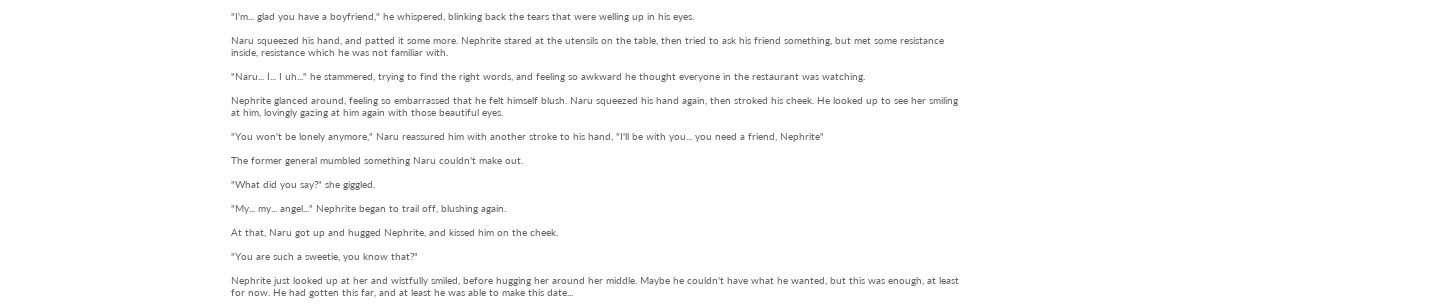"I'm... glad you have a boyfriend," he whispered, blinking back the tears that were welling up in his eyes.

Naru squeezed his hand, and patted it some more. Nephrite stared at the utensils on the table, then tried to ask his friend something, but met some resistance inside, resistance which he was not familiar with.

"Naru... I... I uh..." he stammered, trying to find the right words, and feeling so awkward he thought everyone in the restaurant was watching.

Nephrite glanced around, feeling so embarrassed that he felt himself blush. Naru squeezed his hand again, then stroked his cheek. He looked up to see her smiling at him, lovingly gazing at him again with those beautiful eyes.

"You won't be lonely anymore," Naru reassured him with another stroke to his hand, "I'll be with you... you need a friend, Nephrite"

The former general mumbled something Naru couldn't make out.

"What did you say?" she giggled.

"My... my... angel..." Nephrite began to trail off, blushing again.

At that, Naru got up and hugged Nephrite, and kissed him on the cheek.

"You are such a sweetie, you know that?"

Nephrite just looked up at her and wistfully smiled, before hugging her around her middle. Maybe he couldn't have what he wanted, but this was enough, at least for now. He had gotten this far, and at least he was able to make this date...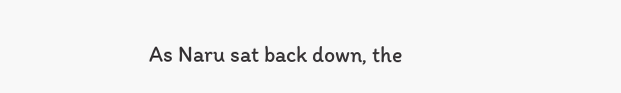As Naru sat back down, the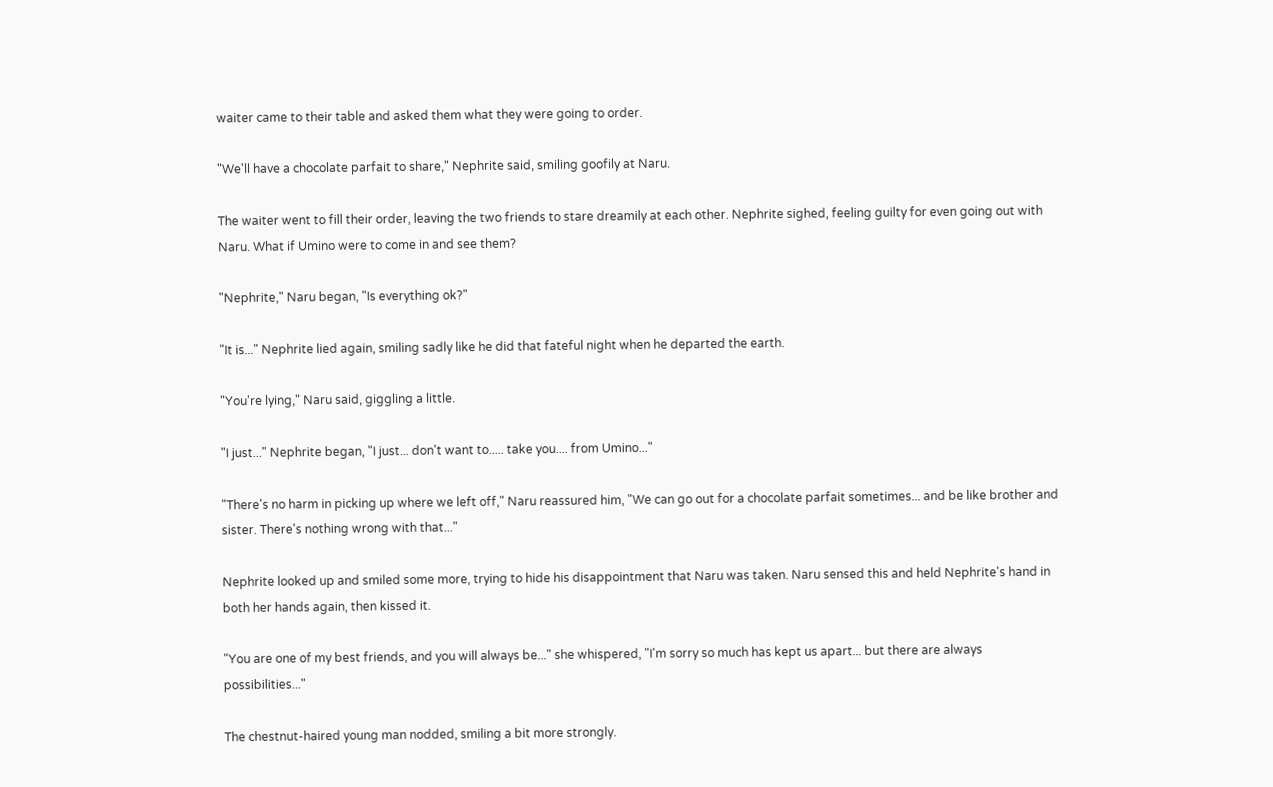waiter came to their table and asked them what they were going to order.

"We'll have a chocolate parfait to share," Nephrite said, smiling goofily at Naru.

The waiter went to fill their order, leaving the two friends to stare dreamily at each other. Nephrite sighed, feeling guilty for even going out with Naru. What if Umino were to come in and see them?

"Nephrite," Naru began, "Is everything ok?"

"It is..." Nephrite lied again, smiling sadly like he did that fateful night when he departed the earth.

"You're lying," Naru said, giggling a little.

"I just..." Nephrite began, "I just... don't want to..... take you.... from Umino..."

"There's no harm in picking up where we left off," Naru reassured him, "We can go out for a chocolate parfait sometimes... and be like brother and sister. There's nothing wrong with that..."

Nephrite looked up and smiled some more, trying to hide his disappointment that Naru was taken. Naru sensed this and held Nephrite's hand in both her hands again, then kissed it.

"You are one of my best friends, and you will always be..." she whispered, "I'm sorry so much has kept us apart... but there are always possibilities..."

The chestnut-haired young man nodded, smiling a bit more strongly.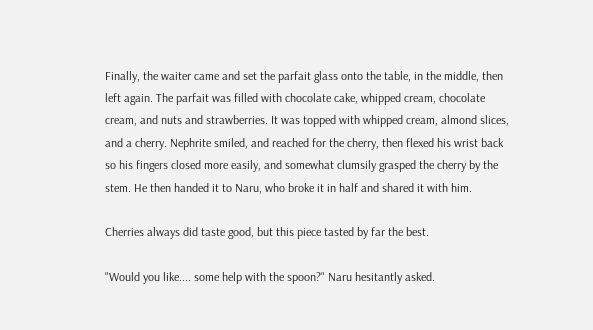Finally, the waiter came and set the parfait glass onto the table, in the middle, then left again. The parfait was filled with chocolate cake, whipped cream, chocolate cream, and nuts and strawberries. It was topped with whipped cream, almond slices, and a cherry. Nephrite smiled, and reached for the cherry, then flexed his wrist back so his fingers closed more easily, and somewhat clumsily grasped the cherry by the stem. He then handed it to Naru, who broke it in half and shared it with him.

Cherries always did taste good, but this piece tasted by far the best.

"Would you like.... some help with the spoon?" Naru hesitantly asked.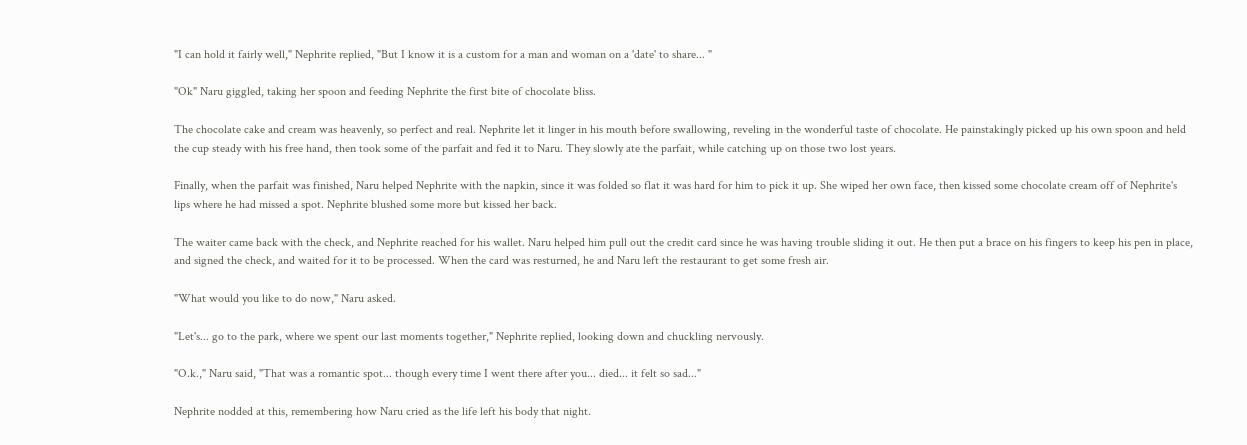"I can hold it fairly well," Nephrite replied, "But I know it is a custom for a man and woman on a 'date' to share... "

"Ok" Naru giggled, taking her spoon and feeding Nephrite the first bite of chocolate bliss.

The chocolate cake and cream was heavenly, so perfect and real. Nephrite let it linger in his mouth before swallowing, reveling in the wonderful taste of chocolate. He painstakingly picked up his own spoon and held the cup steady with his free hand, then took some of the parfait and fed it to Naru. They slowly ate the parfait, while catching up on those two lost years.

Finally, when the parfait was finished, Naru helped Nephrite with the napkin, since it was folded so flat it was hard for him to pick it up. She wiped her own face, then kissed some chocolate cream off of Nephrite's lips where he had missed a spot. Nephrite blushed some more but kissed her back.

The waiter came back with the check, and Nephrite reached for his wallet. Naru helped him pull out the credit card since he was having trouble sliding it out. He then put a brace on his fingers to keep his pen in place, and signed the check, and waited for it to be processed. When the card was resturned, he and Naru left the restaurant to get some fresh air.

"What would you like to do now," Naru asked.

"Let's... go to the park, where we spent our last moments together," Nephrite replied, looking down and chuckling nervously.

"O.k.," Naru said, "That was a romantic spot... though every time I went there after you... died... it felt so sad..."

Nephrite nodded at this, remembering how Naru cried as the life left his body that night.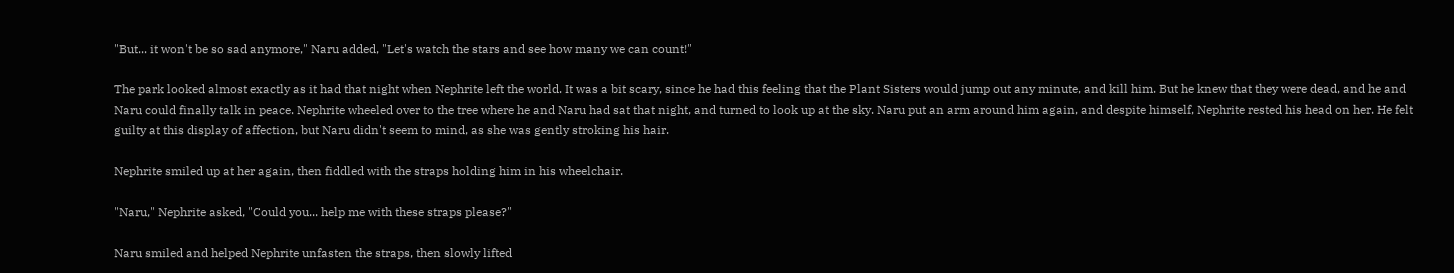"But... it won't be so sad anymore," Naru added, "Let's watch the stars and see how many we can count!"

The park looked almost exactly as it had that night when Nephrite left the world. It was a bit scary, since he had this feeling that the Plant Sisters would jump out any minute, and kill him. But he knew that they were dead, and he and Naru could finally talk in peace. Nephrite wheeled over to the tree where he and Naru had sat that night, and turned to look up at the sky. Naru put an arm around him again, and despite himself, Nephrite rested his head on her. He felt guilty at this display of affection, but Naru didn't seem to mind, as she was gently stroking his hair.

Nephrite smiled up at her again, then fiddled with the straps holding him in his wheelchair.

"Naru," Nephrite asked, "Could you... help me with these straps please?"

Naru smiled and helped Nephrite unfasten the straps, then slowly lifted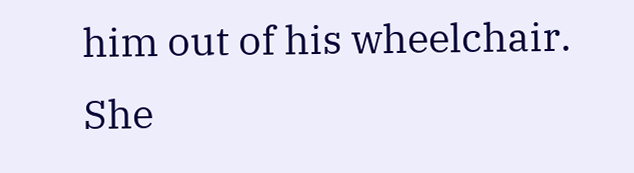him out of his wheelchair. She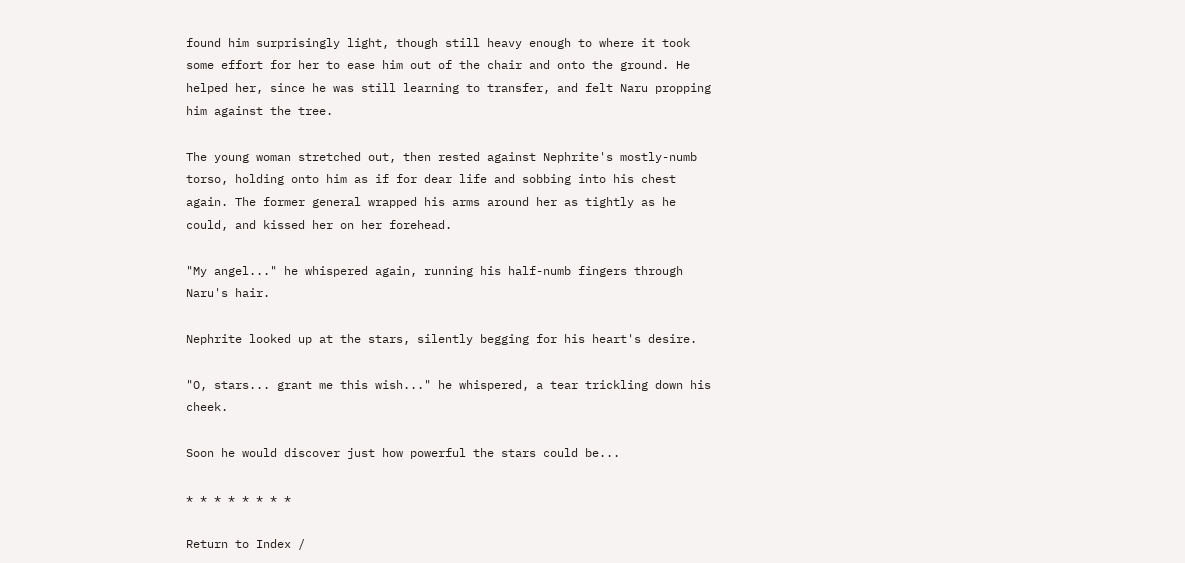found him surprisingly light, though still heavy enough to where it took some effort for her to ease him out of the chair and onto the ground. He helped her, since he was still learning to transfer, and felt Naru propping him against the tree.

The young woman stretched out, then rested against Nephrite's mostly-numb torso, holding onto him as if for dear life and sobbing into his chest again. The former general wrapped his arms around her as tightly as he could, and kissed her on her forehead.

"My angel..." he whispered again, running his half-numb fingers through Naru's hair.

Nephrite looked up at the stars, silently begging for his heart's desire.

"O, stars... grant me this wish..." he whispered, a tear trickling down his cheek.

Soon he would discover just how powerful the stars could be...

* * * * * * * *

Return to Index /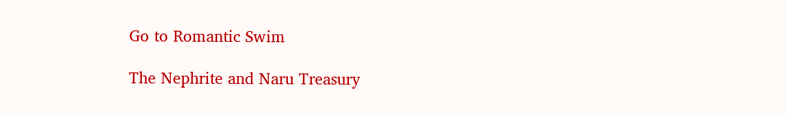Go to Romantic Swim

The Nephrite and Naru Treasury